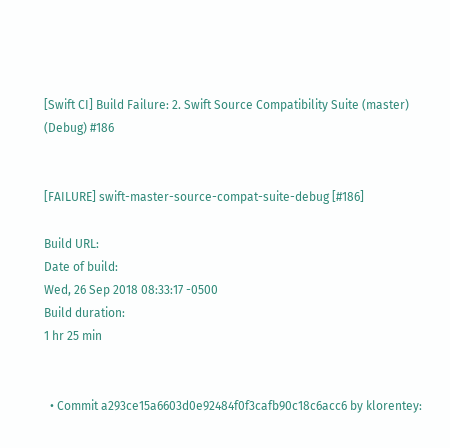[Swift CI] Build Failure: 2. Swift Source Compatibility Suite (master) (Debug) #186


[FAILURE] swift-master-source-compat-suite-debug [#186]

Build URL:
Date of build:
Wed, 26 Sep 2018 08:33:17 -0500
Build duration:
1 hr 25 min


  • Commit a293ce15a6603d0e92484f0f3cafb90c18c6acc6 by klorentey: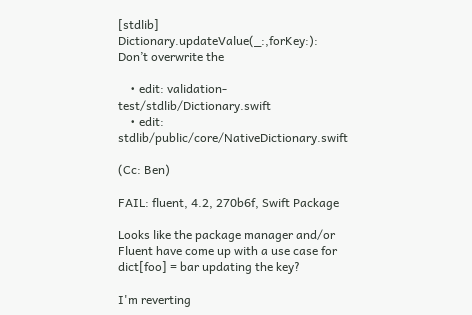[stdlib] Dictionary.updateValue(_:,forKey:): Don’t overwrite the

    • edit: validation-test/stdlib/Dictionary.swift
    • edit: stdlib/public/core/NativeDictionary.swift

(Cc: Ben)

FAIL: fluent, 4.2, 270b6f, Swift Package

Looks like the package manager and/or Fluent have come up with a use case for dict[foo] = bar updating the key?

I'm reverting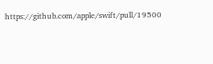https://github.com/apple/swift/pull/19500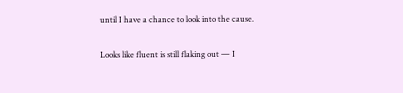until I have a chance to look into the cause.


Looks like fluent is still flaking out — I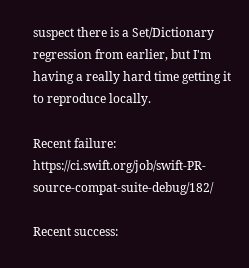suspect there is a Set/Dictionary regression from earlier, but I'm having a really hard time getting it to reproduce locally.

Recent failure: https://ci.swift.org/job/swift-PR-source-compat-suite-debug/182/

Recent success: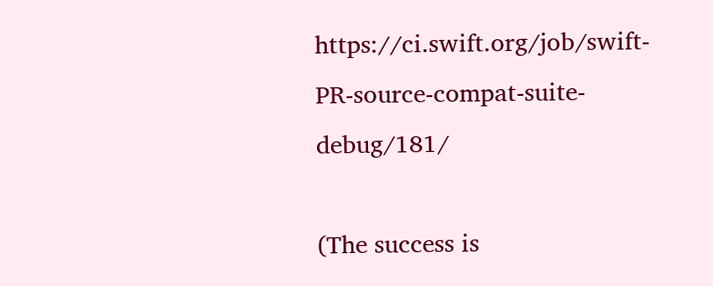https://ci.swift.org/job/swift-PR-source-compat-suite-debug/181/

(The success is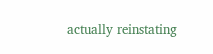actually reinstating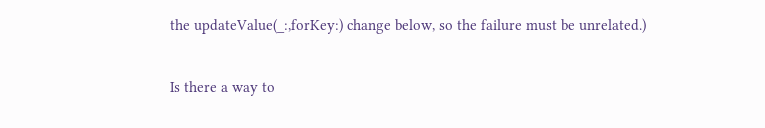the updateValue(_:,forKey:) change below, so the failure must be unrelated.)

Is there a way to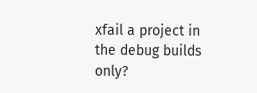xfail a project in the debug builds only?